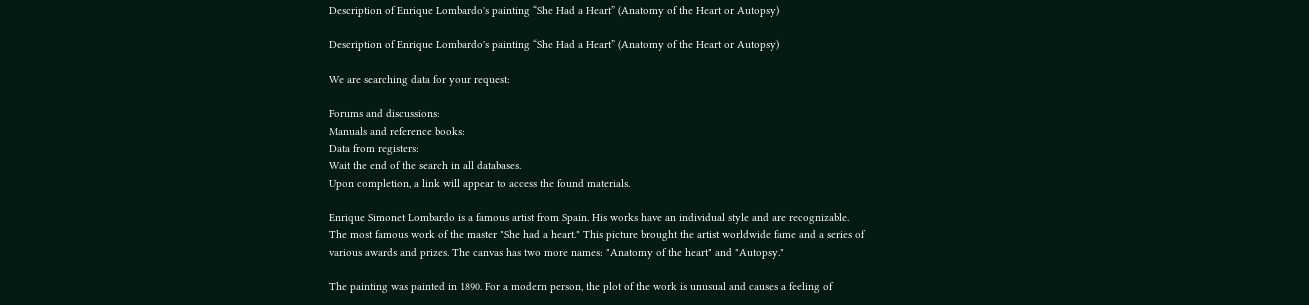Description of Enrique Lombardo's painting “She Had a Heart” (Anatomy of the Heart or Autopsy)

Description of Enrique Lombardo's painting “She Had a Heart” (Anatomy of the Heart or Autopsy)

We are searching data for your request:

Forums and discussions:
Manuals and reference books:
Data from registers:
Wait the end of the search in all databases.
Upon completion, a link will appear to access the found materials.

Enrique Simonet Lombardo is a famous artist from Spain. His works have an individual style and are recognizable. The most famous work of the master "She had a heart." This picture brought the artist worldwide fame and a series of various awards and prizes. The canvas has two more names: "Anatomy of the heart" and "Autopsy."

The painting was painted in 1890. For a modern person, the plot of the work is unusual and causes a feeling of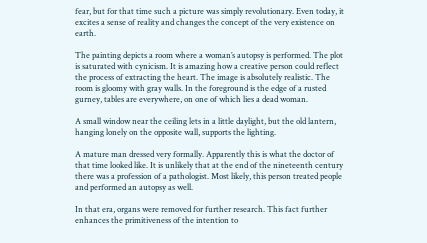fear, but for that time such a picture was simply revolutionary. Even today, it excites a sense of reality and changes the concept of the very existence on earth.

The painting depicts a room where a woman’s autopsy is performed. The plot is saturated with cynicism. It is amazing how a creative person could reflect the process of extracting the heart. The image is absolutely realistic. The room is gloomy with gray walls. In the foreground is the edge of a rusted gurney, tables are everywhere, on one of which lies a dead woman.

A small window near the ceiling lets in a little daylight, but the old lantern, hanging lonely on the opposite wall, supports the lighting.

A mature man dressed very formally. Apparently this is what the doctor of that time looked like. It is unlikely that at the end of the nineteenth century there was a profession of a pathologist. Most likely, this person treated people and performed an autopsy as well.

In that era, organs were removed for further research. This fact further enhances the primitiveness of the intention to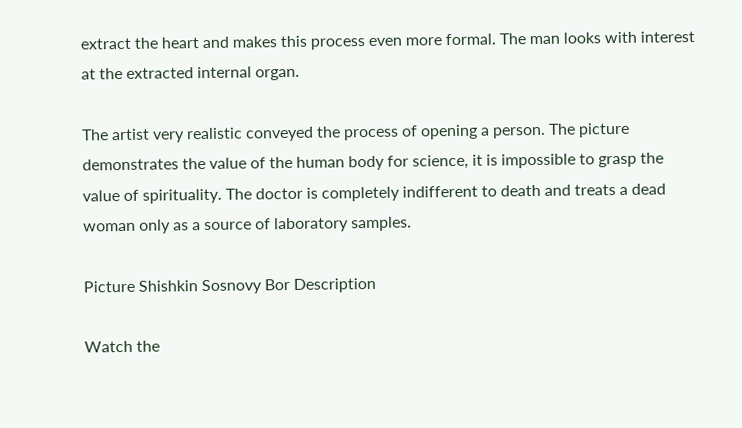extract the heart and makes this process even more formal. The man looks with interest at the extracted internal organ.

The artist very realistic conveyed the process of opening a person. The picture demonstrates the value of the human body for science, it is impossible to grasp the value of spirituality. The doctor is completely indifferent to death and treats a dead woman only as a source of laboratory samples.

Picture Shishkin Sosnovy Bor Description

Watch the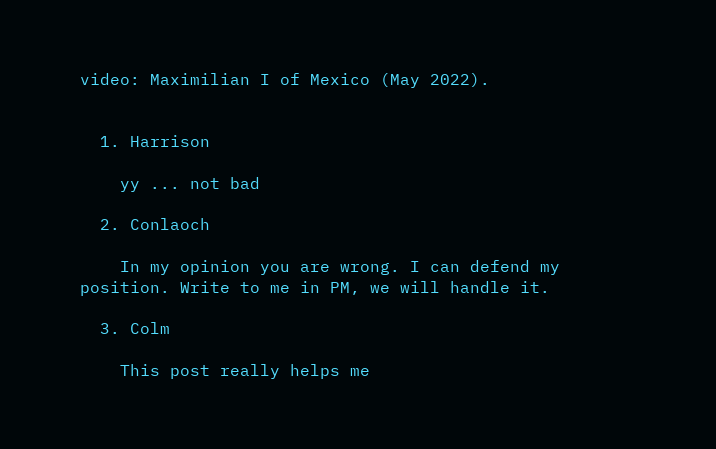video: Maximilian I of Mexico (May 2022).


  1. Harrison

    yy ... not bad

  2. Conlaoch

    In my opinion you are wrong. I can defend my position. Write to me in PM, we will handle it.

  3. Colm

    This post really helps me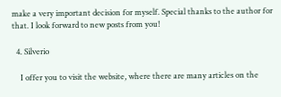make a very important decision for myself. Special thanks to the author for that. I look forward to new posts from you!

  4. Silverio

    I offer you to visit the website, where there are many articles on the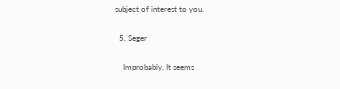subject of interest to you.

  5. Seger

    Improbably. It seems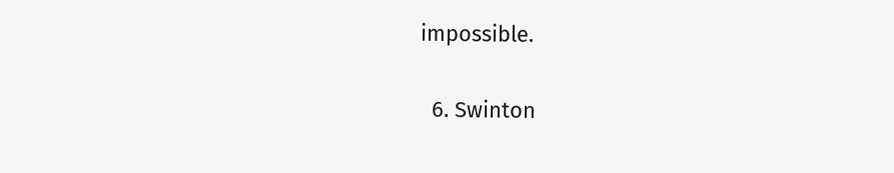impossible.

  6. Swinton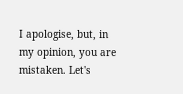I apologise, but, in my opinion, you are mistaken. Let's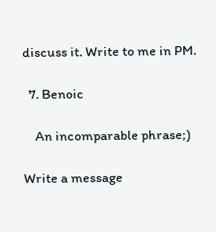discuss it. Write to me in PM.

  7. Benoic

    An incomparable phrase;)

Write a message